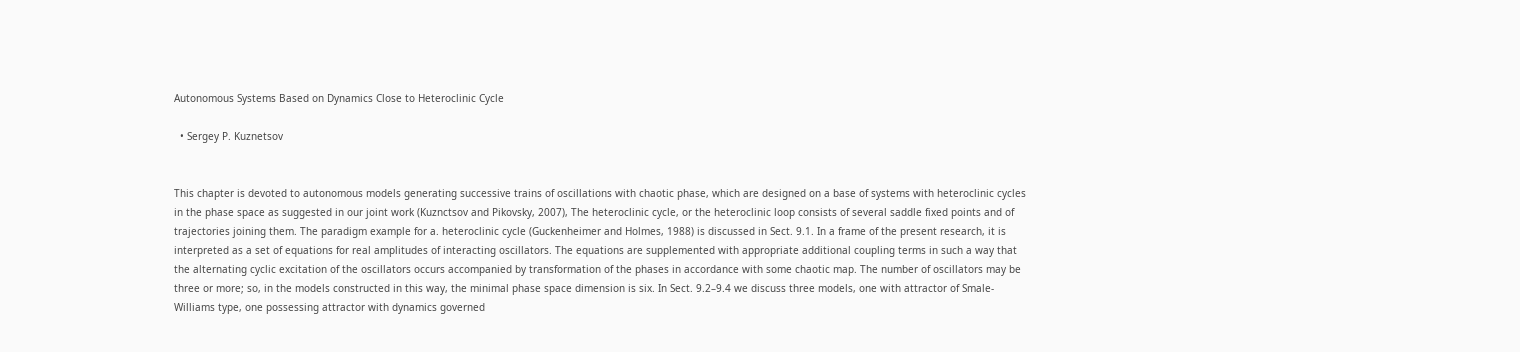Autonomous Systems Based on Dynamics Close to Heteroclinic Cycle

  • Sergey P. Kuznetsov


This chapter is devoted to autonomous models generating successive trains of oscillations with chaotic phase, which are designed on a base of systems with heteroclinic cycles in the phase space as suggested in our joint work (Kuznctsov and Pikovsky, 2007), The heteroclinic cycle, or the heteroclinic loop consists of several saddle fixed points and of trajectories joining them. The paradigm example for a. heteroclinic cycle (Guckenheimer and Holmes, 1988) is discussed in Sect. 9.1. In a frame of the present research, it is interpreted as a set of equations for real amplitudes of interacting oscillators. The equations are supplemented with appropriate additional coupling terms in such a way that the alternating cyclic excitation of the oscillators occurs accompanied by transformation of the phases in accordance with some chaotic map. The number of oscillators may be three or more; so, in the models constructed in this way, the minimal phase space dimension is six. In Sect. 9.2–9.4 we discuss three models, one with attractor of Smale-Williams type, one possessing attractor with dynamics governed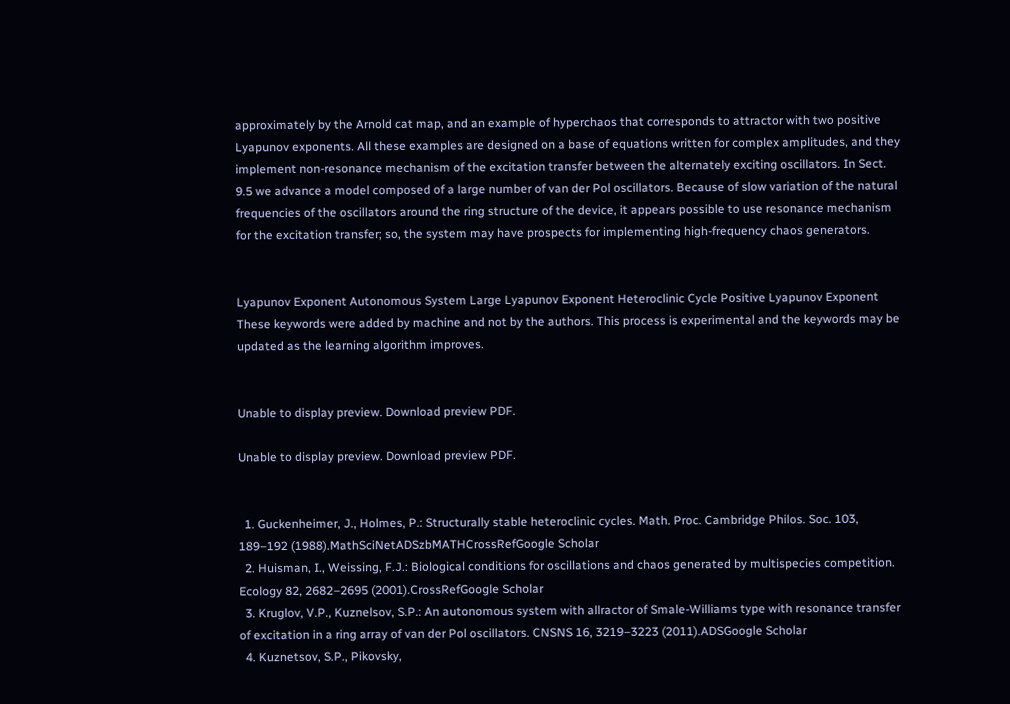approximately by the Arnold cat map, and an example of hyperchaos that corresponds to attractor with two positive Lyapunov exponents. All these examples are designed on a base of equations written for complex amplitudes, and they implement non-resonance mechanism of the excitation transfer between the alternately exciting oscillators. In Sect. 9.5 we advance a model composed of a large number of van der Pol oscillators. Because of slow variation of the natural frequencies of the oscillators around the ring structure of the device, it appears possible to use resonance mechanism for the excitation transfer; so, the system may have prospects for implementing high-frequency chaos generators.


Lyapunov Exponent Autonomous System Large Lyapunov Exponent Heteroclinic Cycle Positive Lyapunov Exponent
These keywords were added by machine and not by the authors. This process is experimental and the keywords may be updated as the learning algorithm improves.


Unable to display preview. Download preview PDF.

Unable to display preview. Download preview PDF.


  1. Guckenheimer, J., Holmes, P.: Structurally stable heteroclinic cycles. Math. Proc. Cambridge Philos. Soc. 103, 189–192 (1988).MathSciNetADSzbMATHCrossRefGoogle Scholar
  2. Huisman, I., Weissing, F.J.: Biological conditions for oscillations and chaos generated by multispecies competition. Ecology 82, 2682–2695 (2001).CrossRefGoogle Scholar
  3. Kruglov, V.P., Kuznelsov, S.P.: An autonomous system with allractor of Smale-Williams type with resonance transfer of excitation in a ring array of van der Pol oscillators. CNSNS 16, 3219–3223 (2011).ADSGoogle Scholar
  4. Kuznetsov, S.P., Pikovsky,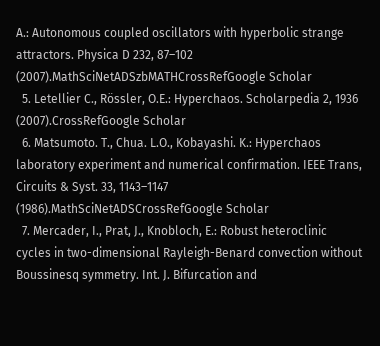A.: Autonomous coupled oscillators with hyperbolic strange attractors. Physica D 232, 87–102 (2007).MathSciNetADSzbMATHCrossRefGoogle Scholar
  5. Letellier C., Rössler, O.E.: Hyperchaos. Scholarpedia 2, 1936 (2007).CrossRefGoogle Scholar
  6. Matsumoto. T., Chua. L.O., Kobayashi. K.: Hyperchaos laboratory experiment and numerical confirmation. IEEE Trans, Circuits & Syst. 33, 1143–1147 (1986).MathSciNetADSCrossRefGoogle Scholar
  7. Mercader, I., Prat, J., Knobloch, E.: Robust heteroclinic cycles in two-dimensional Rayleigh-Benard convection without Boussinesq symmetry. Int. J. Bifurcation and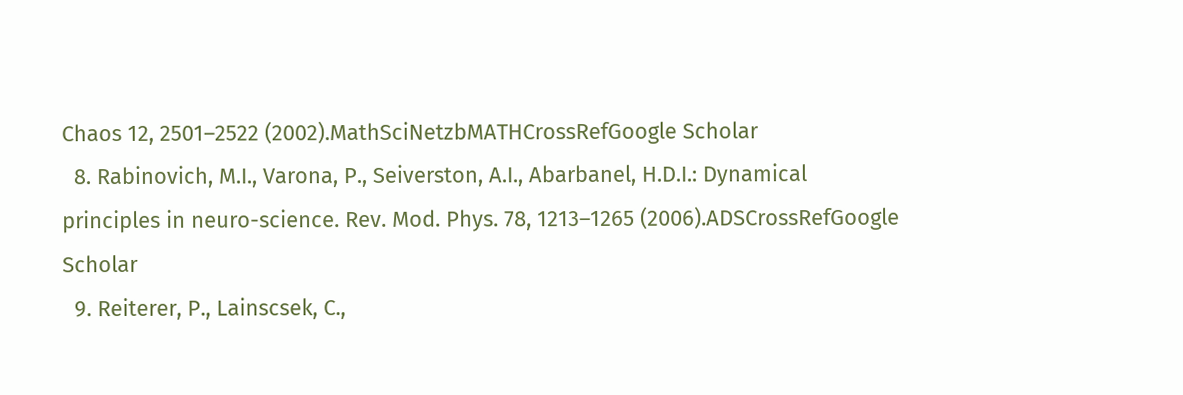Chaos 12, 2501–2522 (2002).MathSciNetzbMATHCrossRefGoogle Scholar
  8. Rabinovich, M.I., Varona, P., Seiverston, A.I., Abarbanel, H.D.I.: Dynamical principles in neuro-science. Rev. Mod. Phys. 78, 1213–1265 (2006).ADSCrossRefGoogle Scholar
  9. Reiterer, P., Lainscsek, C.,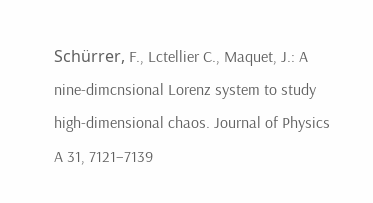Schürrer, F., Lctellier C., Maquet, J.: A nine-dimcnsional Lorenz system to study high-dimensional chaos. Journal of Physics A 31, 7121–7139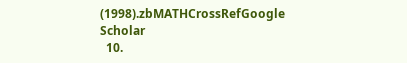(1998).zbMATHCrossRefGoogle Scholar
  10.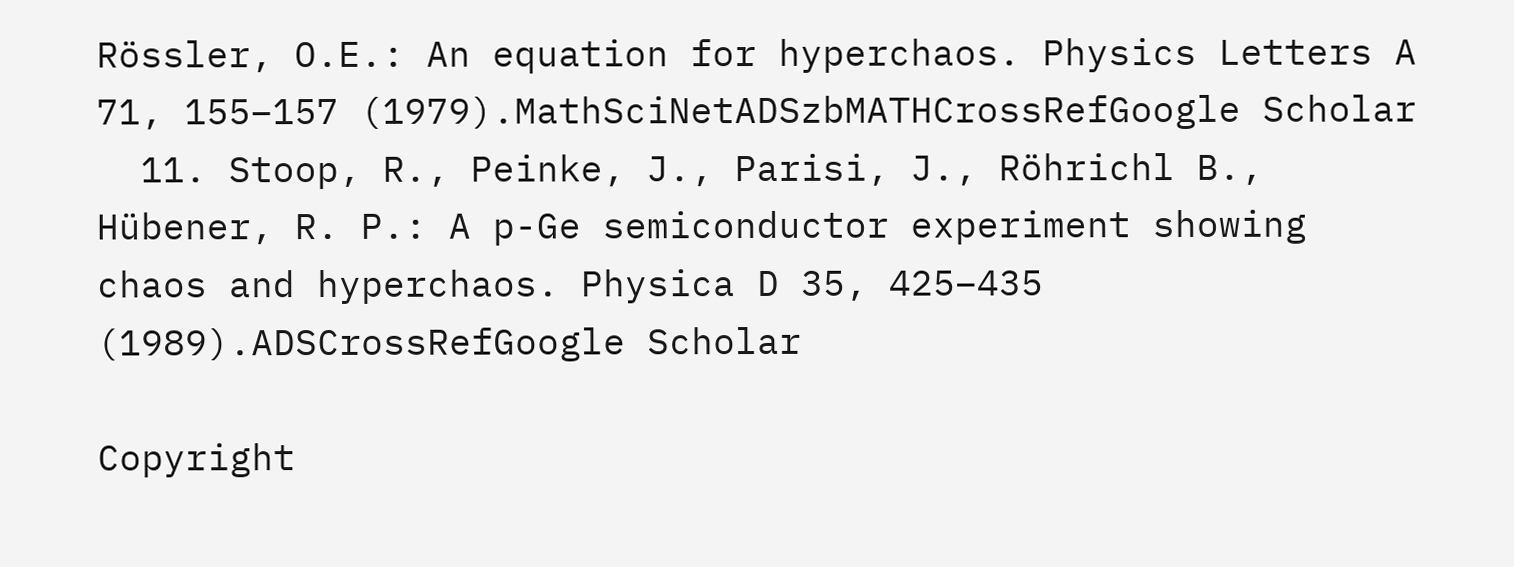Rössler, O.E.: An equation for hyperchaos. Physics Letters A 71, 155–157 (1979).MathSciNetADSzbMATHCrossRefGoogle Scholar
  11. Stoop, R., Peinke, J., Parisi, J., Röhrichl B., Hübener, R. P.: A p-Ge semiconductor experiment showing chaos and hyperchaos. Physica D 35, 425–435 (1989).ADSCrossRefGoogle Scholar

Copyright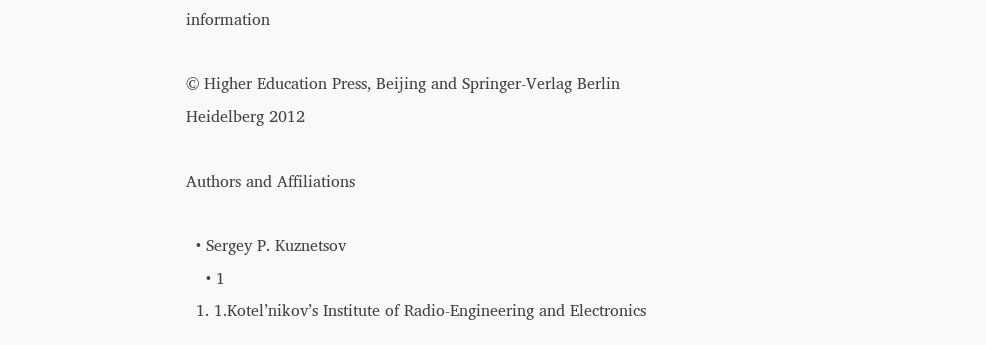information

© Higher Education Press, Beijing and Springer-Verlag Berlin Heidelberg 2012

Authors and Affiliations

  • Sergey P. Kuznetsov
    • 1
  1. 1.Kotel’nikov’s Institute of Radio-Engineering and Electronics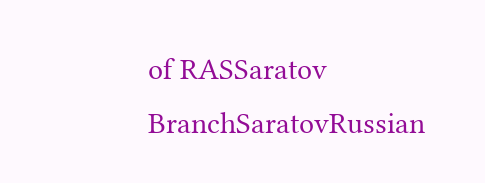of RASSaratov BranchSaratovRussian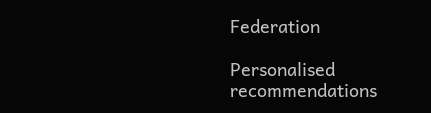Federation

Personalised recommendations